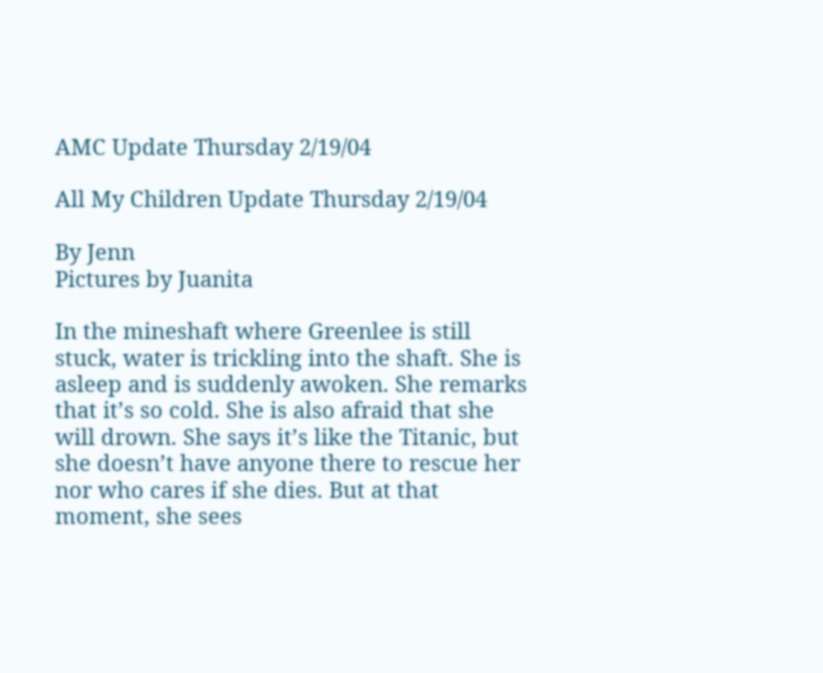AMC Update Thursday 2/19/04

All My Children Update Thursday 2/19/04

By Jenn
Pictures by Juanita

In the mineshaft where Greenlee is still stuck, water is trickling into the shaft. She is asleep and is suddenly awoken. She remarks that it’s so cold. She is also afraid that she will drown. She says it’s like the Titanic, but she doesn’t have anyone there to rescue her nor who cares if she dies. But at that moment, she sees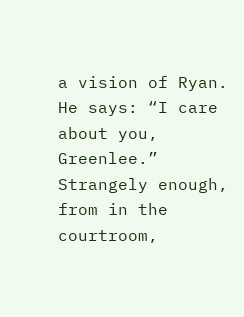a vision of Ryan. He says: “I care about you, Greenlee.” Strangely enough, from in the courtroom,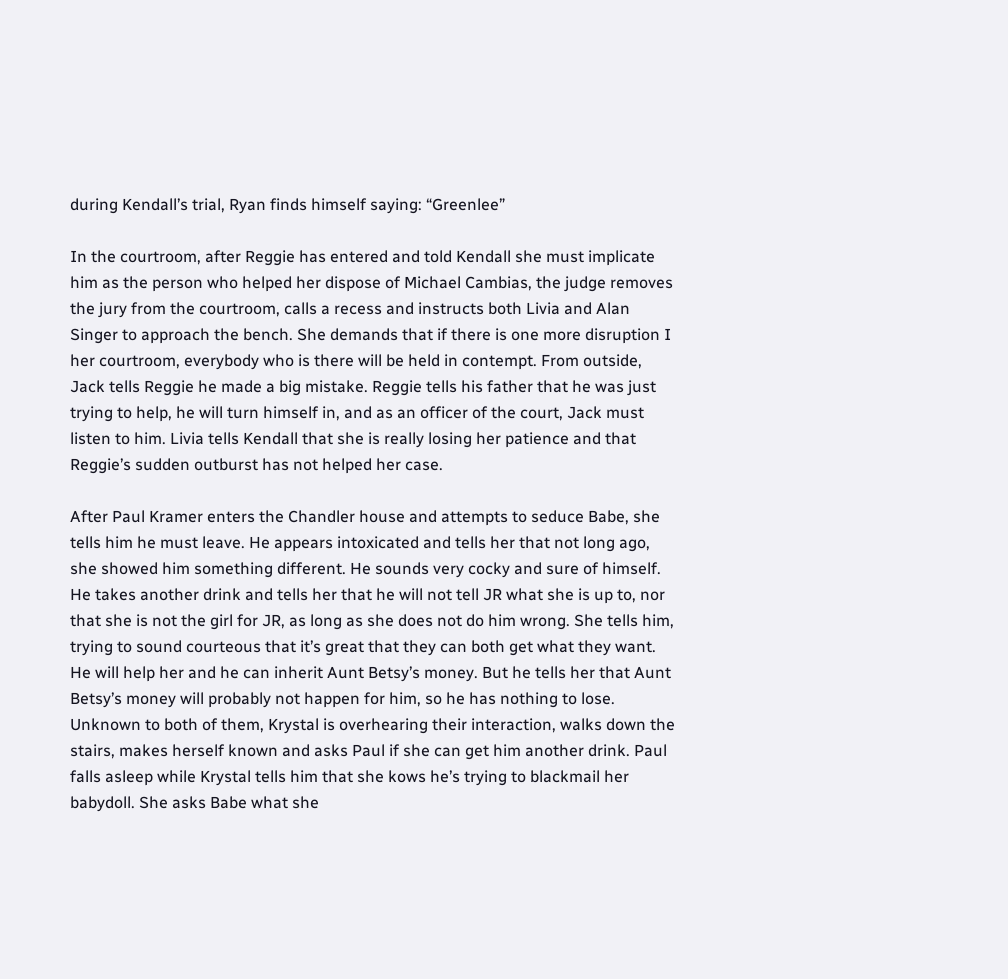during Kendall’s trial, Ryan finds himself saying: “Greenlee”

In the courtroom, after Reggie has entered and told Kendall she must implicate him as the person who helped her dispose of Michael Cambias, the judge removes the jury from the courtroom, calls a recess and instructs both Livia and Alan Singer to approach the bench. She demands that if there is one more disruption I her courtroom, everybody who is there will be held in contempt. From outside, Jack tells Reggie he made a big mistake. Reggie tells his father that he was just trying to help, he will turn himself in, and as an officer of the court, Jack must listen to him. Livia tells Kendall that she is really losing her patience and that Reggie’s sudden outburst has not helped her case.

After Paul Kramer enters the Chandler house and attempts to seduce Babe, she tells him he must leave. He appears intoxicated and tells her that not long ago, she showed him something different. He sounds very cocky and sure of himself. He takes another drink and tells her that he will not tell JR what she is up to, nor that she is not the girl for JR, as long as she does not do him wrong. She tells him, trying to sound courteous that it’s great that they can both get what they want. He will help her and he can inherit Aunt Betsy’s money. But he tells her that Aunt Betsy’s money will probably not happen for him, so he has nothing to lose. Unknown to both of them, Krystal is overhearing their interaction, walks down the stairs, makes herself known and asks Paul if she can get him another drink. Paul falls asleep while Krystal tells him that she kows he’s trying to blackmail her babydoll. She asks Babe what she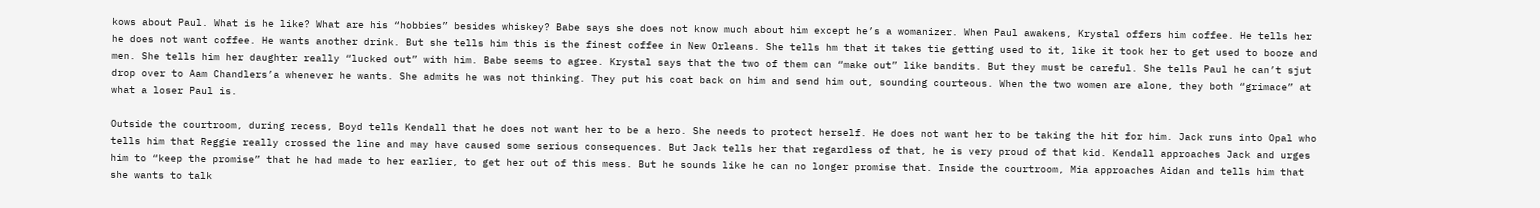kows about Paul. What is he like? What are his “hobbies” besides whiskey? Babe says she does not know much about him except he’s a womanizer. When Paul awakens, Krystal offers him coffee. He tells her he does not want coffee. He wants another drink. But she tells him this is the finest coffee in New Orleans. She tells hm that it takes tie getting used to it, like it took her to get used to booze and men. She tells him her daughter really “lucked out” with him. Babe seems to agree. Krystal says that the two of them can “make out” like bandits. But they must be careful. She tells Paul he can’t sjut drop over to Aam Chandlers’a whenever he wants. She admits he was not thinking. They put his coat back on him and send him out, sounding courteous. When the two women are alone, they both “grimace” at what a loser Paul is.

Outside the courtroom, during recess, Boyd tells Kendall that he does not want her to be a hero. She needs to protect herself. He does not want her to be taking the hit for him. Jack runs into Opal who tells him that Reggie really crossed the line and may have caused some serious consequences. But Jack tells her that regardless of that, he is very proud of that kid. Kendall approaches Jack and urges him to “keep the promise” that he had made to her earlier, to get her out of this mess. But he sounds like he can no longer promise that. Inside the courtroom, Mia approaches Aidan and tells him that she wants to talk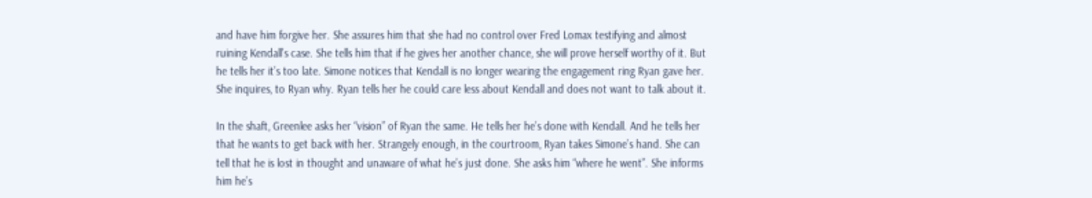and have him forgive her. She assures him that she had no control over Fred Lomax testifying and almost ruining Kendall’s case. She tells him that if he gives her another chance, she will prove herself worthy of it. But he tells her it’s too late. Simone notices that Kendall is no longer wearing the engagement ring Ryan gave her. She inquires, to Ryan why. Ryan tells her he could care less about Kendall and does not want to talk about it.

In the shaft, Greenlee asks her “vision” of Ryan the same. He tells her he’s done with Kendall. And he tells her that he wants to get back with her. Strangely enough, in the courtroom, Ryan takes Simone’s hand. She can tell that he is lost in thought and unaware of what he’s just done. She asks him “where he went”. She informs him he’s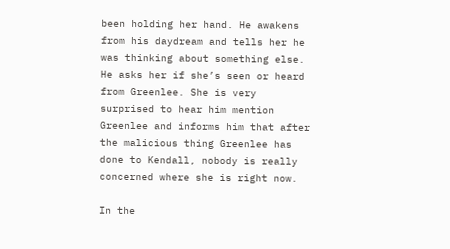been holding her hand. He awakens from his daydream and tells her he was thinking about something else. He asks her if she’s seen or heard from Greenlee. She is very surprised to hear him mention Greenlee and informs him that after the malicious thing Greenlee has done to Kendall, nobody is really concerned where she is right now.

In the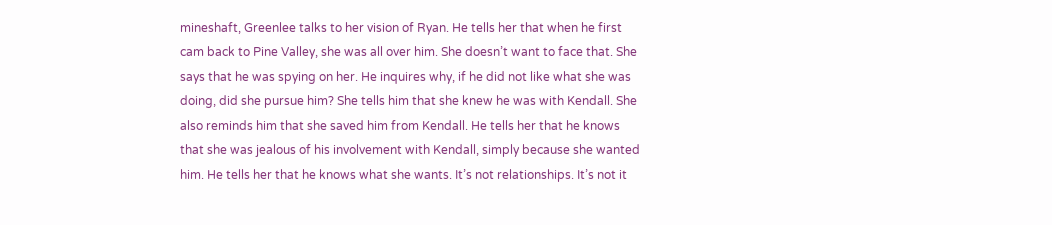mineshaft, Greenlee talks to her vision of Ryan. He tells her that when he first cam back to Pine Valley, she was all over him. She doesn’t want to face that. She says that he was spying on her. He inquires why, if he did not like what she was doing, did she pursue him? She tells him that she knew he was with Kendall. She also reminds him that she saved him from Kendall. He tells her that he knows that she was jealous of his involvement with Kendall, simply because she wanted him. He tells her that he knows what she wants. It’s not relationships. It’s not it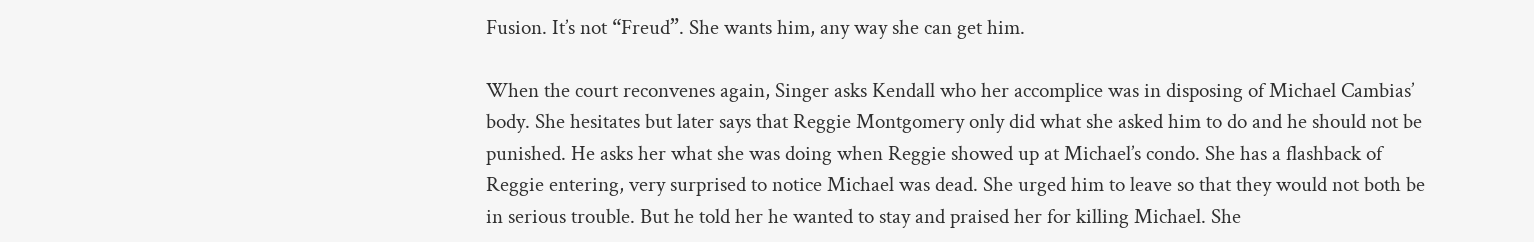Fusion. It’s not “Freud”. She wants him, any way she can get him.

When the court reconvenes again, Singer asks Kendall who her accomplice was in disposing of Michael Cambias’ body. She hesitates but later says that Reggie Montgomery only did what she asked him to do and he should not be punished. He asks her what she was doing when Reggie showed up at Michael’s condo. She has a flashback of Reggie entering, very surprised to notice Michael was dead. She urged him to leave so that they would not both be in serious trouble. But he told her he wanted to stay and praised her for killing Michael. She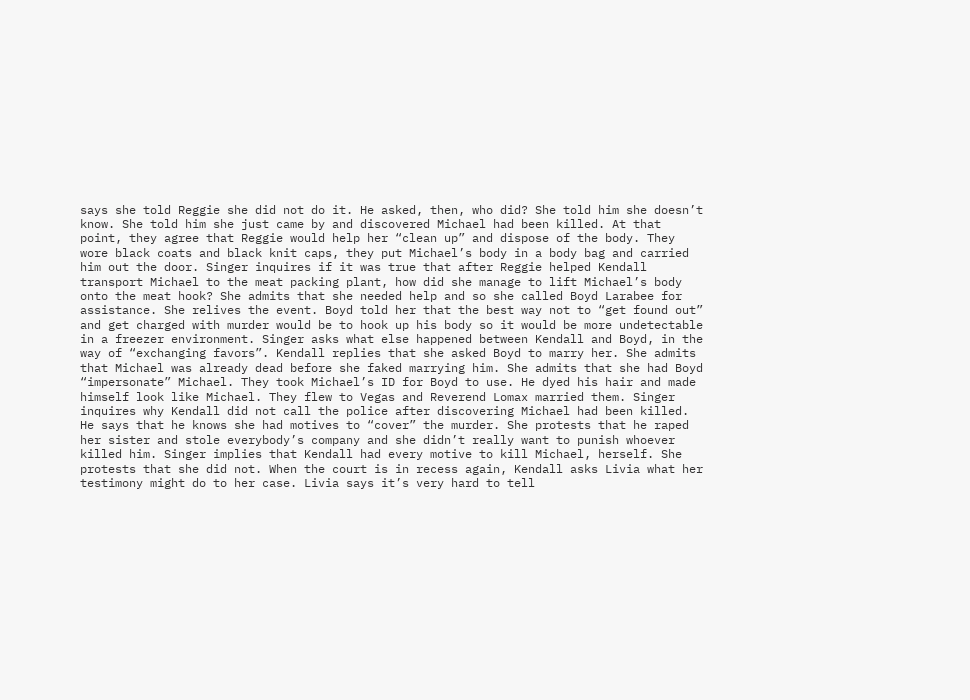says she told Reggie she did not do it. He asked, then, who did? She told him she doesn’t know. She told him she just came by and discovered Michael had been killed. At that point, they agree that Reggie would help her “clean up” and dispose of the body. They wore black coats and black knit caps, they put Michael’s body in a body bag and carried him out the door. Singer inquires if it was true that after Reggie helped Kendall transport Michael to the meat packing plant, how did she manage to lift Michael’s body onto the meat hook? She admits that she needed help and so she called Boyd Larabee for assistance. She relives the event. Boyd told her that the best way not to “get found out” and get charged with murder would be to hook up his body so it would be more undetectable in a freezer environment. Singer asks what else happened between Kendall and Boyd, in the way of “exchanging favors”. Kendall replies that she asked Boyd to marry her. She admits that Michael was already dead before she faked marrying him. She admits that she had Boyd “impersonate” Michael. They took Michael’s ID for Boyd to use. He dyed his hair and made himself look like Michael. They flew to Vegas and Reverend Lomax married them. Singer inquires why Kendall did not call the police after discovering Michael had been killed. He says that he knows she had motives to “cover” the murder. She protests that he raped her sister and stole everybody’s company and she didn’t really want to punish whoever killed him. Singer implies that Kendall had every motive to kill Michael, herself. She protests that she did not. When the court is in recess again, Kendall asks Livia what her testimony might do to her case. Livia says it’s very hard to tell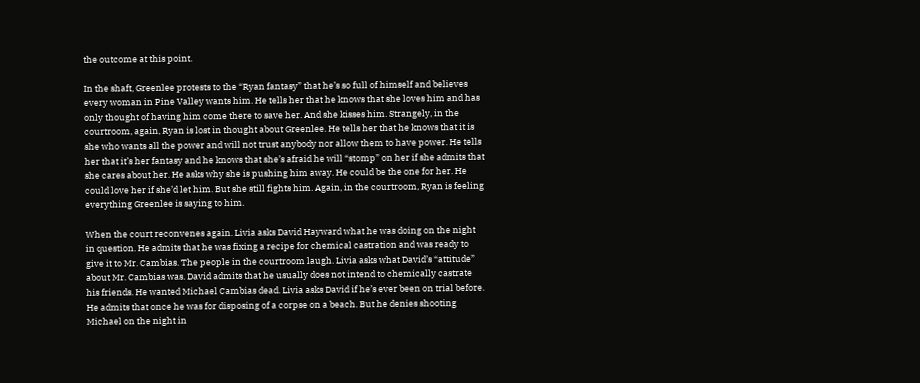the outcome at this point.

In the shaft, Greenlee protests to the “Ryan fantasy” that he’s so full of himself and believes every woman in Pine Valley wants him. He tells her that he knows that she loves him and has only thought of having him come there to save her. And she kisses him. Strangely, in the courtroom, again, Ryan is lost in thought about Greenlee. He tells her that he knows that it is she who wants all the power and will not trust anybody nor allow them to have power. He tells her that it’s her fantasy and he knows that she’s afraid he will “stomp” on her if she admits that she cares about her. He asks why she is pushing him away. He could be the one for her. He could love her if she’d let him. But she still fights him. Again, in the courtroom, Ryan is feeling everything Greenlee is saying to him.

When the court reconvenes again. Livia asks David Hayward what he was doing on the night in question. He admits that he was fixing a recipe for chemical castration and was ready to give it to Mr. Cambias. The people in the courtroom laugh. Livia asks what David’s “attitude” about Mr. Cambias was. David admits that he usually does not intend to chemically castrate his friends. He wanted Michael Cambias dead. Livia asks David if he’s ever been on trial before. He admits that once he was for disposing of a corpse on a beach. But he denies shooting Michael on the night in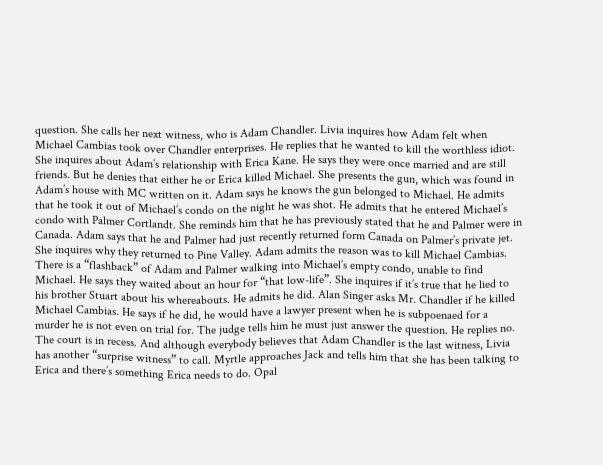question. She calls her next witness, who is Adam Chandler. Livia inquires how Adam felt when Michael Cambias took over Chandler enterprises. He replies that he wanted to kill the worthless idiot. She inquires about Adam’s relationship with Erica Kane. He says they were once married and are still friends. But he denies that either he or Erica killed Michael. She presents the gun, which was found in Adam’s house with MC written on it. Adam says he knows the gun belonged to Michael. He admits that he took it out of Michael’s condo on the night he was shot. He admits that he entered Michael’s condo with Palmer Cortlandt. She reminds him that he has previously stated that he and Palmer were in Canada. Adam says that he and Palmer had just recently returned form Canada on Palmer’s private jet. She inquires why they returned to Pine Valley. Adam admits the reason was to kill Michael Cambias. There is a “flashback” of Adam and Palmer walking into Michael’s empty condo, unable to find Michael. He says they waited about an hour for “that low-life”. She inquires if it’s true that he lied to his brother Stuart about his whereabouts. He admits he did. Alan Singer asks Mr. Chandler if he killed Michael Cambias. He says if he did, he would have a lawyer present when he is subpoenaed for a murder he is not even on trial for. The judge tells him he must just answer the question. He replies no. The court is in recess. And although everybody believes that Adam Chandler is the last witness, Livia has another “surprise witness” to call. Myrtle approaches Jack and tells him that she has been talking to Erica and there’s something Erica needs to do. Opal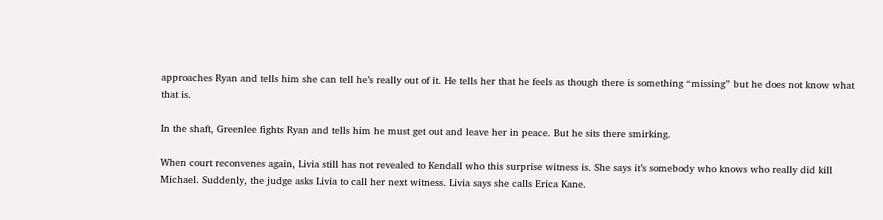approaches Ryan and tells him she can tell he’s really out of it. He tells her that he feels as though there is something “missing” but he does not know what that is.

In the shaft, Greenlee fights Ryan and tells him he must get out and leave her in peace. But he sits there smirking.

When court reconvenes again, Livia still has not revealed to Kendall who this surprise witness is. She says it’s somebody who knows who really did kill Michael. Suddenly, the judge asks Livia to call her next witness. Livia says she calls Erica Kane.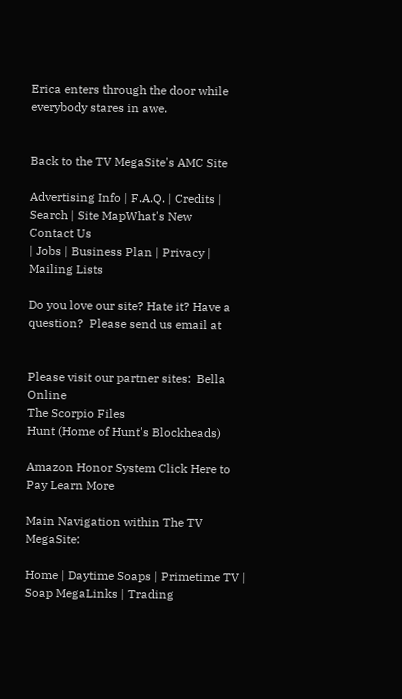Erica enters through the door while everybody stares in awe.


Back to the TV MegaSite's AMC Site

Advertising Info | F.A.Q. | Credits | Search | Site MapWhat's New
Contact Us
| Jobs | Business Plan | Privacy | Mailing Lists

Do you love our site? Hate it? Have a question?  Please send us email at


Please visit our partner sites:  Bella Online
The Scorpio Files
Hunt (Home of Hunt's Blockheads)

Amazon Honor System Click Here to Pay Learn More

Main Navigation within The TV MegaSite:

Home | Daytime Soaps | Primetime TV | Soap MegaLinks | Trading